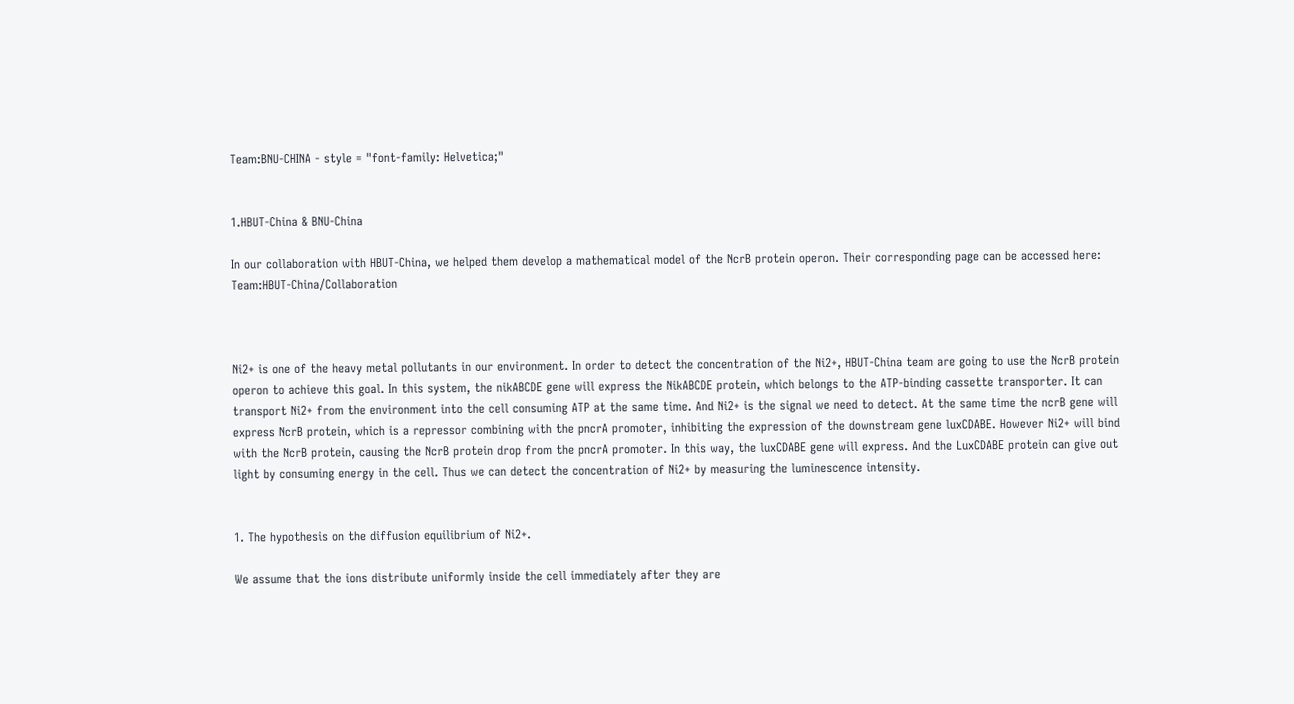Team:BNU-CHINA - style = "font-family: Helvetica;"


1.HBUT-China & BNU-China

In our collaboration with HBUT-China, we helped them develop a mathematical model of the NcrB protein operon. Their corresponding page can be accessed here: Team:HBUT-China/Collaboration



Ni2+ is one of the heavy metal pollutants in our environment. In order to detect the concentration of the Ni2+, HBUT-China team are going to use the NcrB protein operon to achieve this goal. In this system, the nikABCDE gene will express the NikABCDE protein, which belongs to the ATP-binding cassette transporter. It can transport Ni2+ from the environment into the cell consuming ATP at the same time. And Ni2+ is the signal we need to detect. At the same time the ncrB gene will express NcrB protein, which is a repressor combining with the pncrA promoter, inhibiting the expression of the downstream gene luxCDABE. However Ni2+ will bind with the NcrB protein, causing the NcrB protein drop from the pncrA promoter. In this way, the luxCDABE gene will express. And the LuxCDABE protein can give out light by consuming energy in the cell. Thus we can detect the concentration of Ni2+ by measuring the luminescence intensity.


1. The hypothesis on the diffusion equilibrium of Ni2+.

We assume that the ions distribute uniformly inside the cell immediately after they are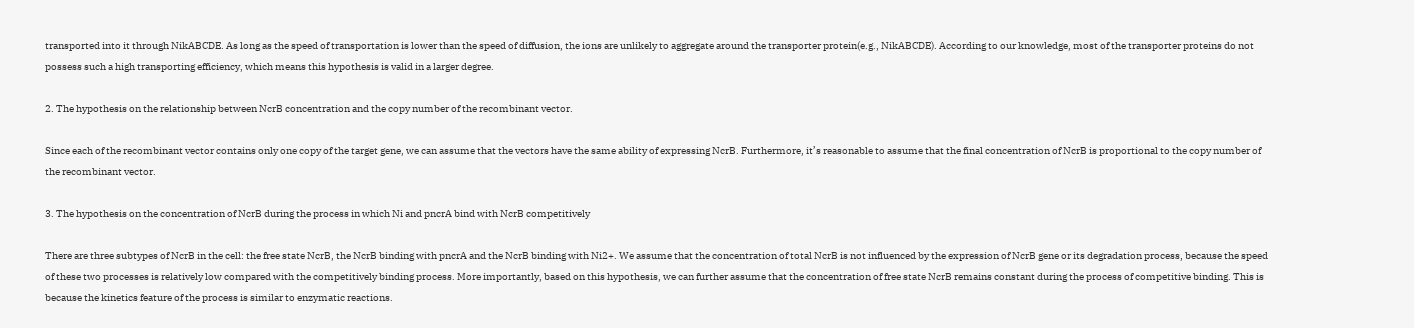transported into it through NikABCDE. As long as the speed of transportation is lower than the speed of diffusion, the ions are unlikely to aggregate around the transporter protein(e.g., NikABCDE). According to our knowledge, most of the transporter proteins do not possess such a high transporting efficiency, which means this hypothesis is valid in a larger degree.

2. The hypothesis on the relationship between NcrB concentration and the copy number of the recombinant vector.

Since each of the recombinant vector contains only one copy of the target gene, we can assume that the vectors have the same ability of expressing NcrB. Furthermore, it’s reasonable to assume that the final concentration of NcrB is proportional to the copy number of the recombinant vector.

3. The hypothesis on the concentration of NcrB during the process in which Ni and pncrA bind with NcrB competitively

There are three subtypes of NcrB in the cell: the free state NcrB, the NcrB binding with pncrA and the NcrB binding with Ni2+. We assume that the concentration of total NcrB is not influenced by the expression of NcrB gene or its degradation process, because the speed of these two processes is relatively low compared with the competitively binding process. More importantly, based on this hypothesis, we can further assume that the concentration of free state NcrB remains constant during the process of competitive binding. This is because the kinetics feature of the process is similar to enzymatic reactions.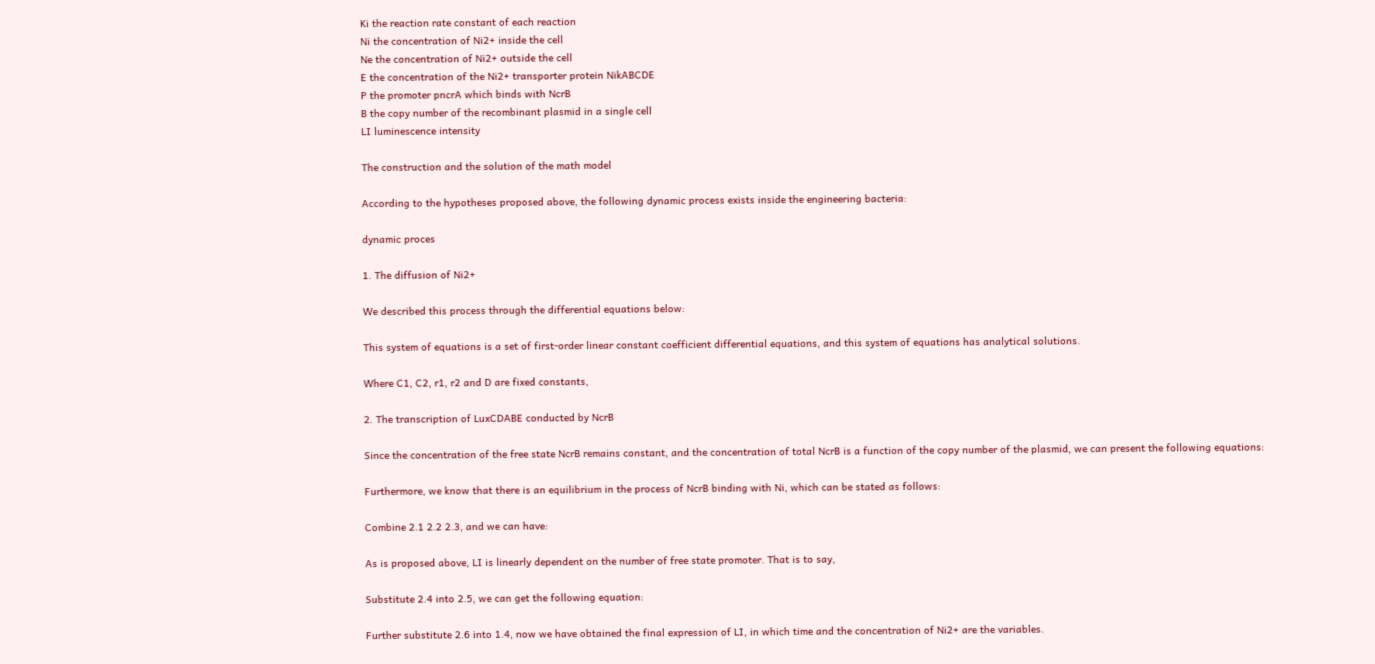Ki the reaction rate constant of each reaction
Ni the concentration of Ni2+ inside the cell
Ne the concentration of Ni2+ outside the cell
E the concentration of the Ni2+ transporter protein NikABCDE
P the promoter pncrA which binds with NcrB
B the copy number of the recombinant plasmid in a single cell
LI luminescence intensity

The construction and the solution of the math model

According to the hypotheses proposed above, the following dynamic process exists inside the engineering bacteria:

dynamic proces

1. The diffusion of Ni2+

We described this process through the differential equations below:

This system of equations is a set of first-order linear constant coefficient differential equations, and this system of equations has analytical solutions.

Where C1, C2, r1, r2 and D are fixed constants,

2. The transcription of LuxCDABE conducted by NcrB

Since the concentration of the free state NcrB remains constant, and the concentration of total NcrB is a function of the copy number of the plasmid, we can present the following equations:

Furthermore, we know that there is an equilibrium in the process of NcrB binding with Ni, which can be stated as follows:

Combine 2.1 2.2 2.3, and we can have:

As is proposed above, LI is linearly dependent on the number of free state promoter. That is to say,

Substitute 2.4 into 2.5, we can get the following equation:

Further substitute 2.6 into 1.4, now we have obtained the final expression of LI, in which time and the concentration of Ni2+ are the variables.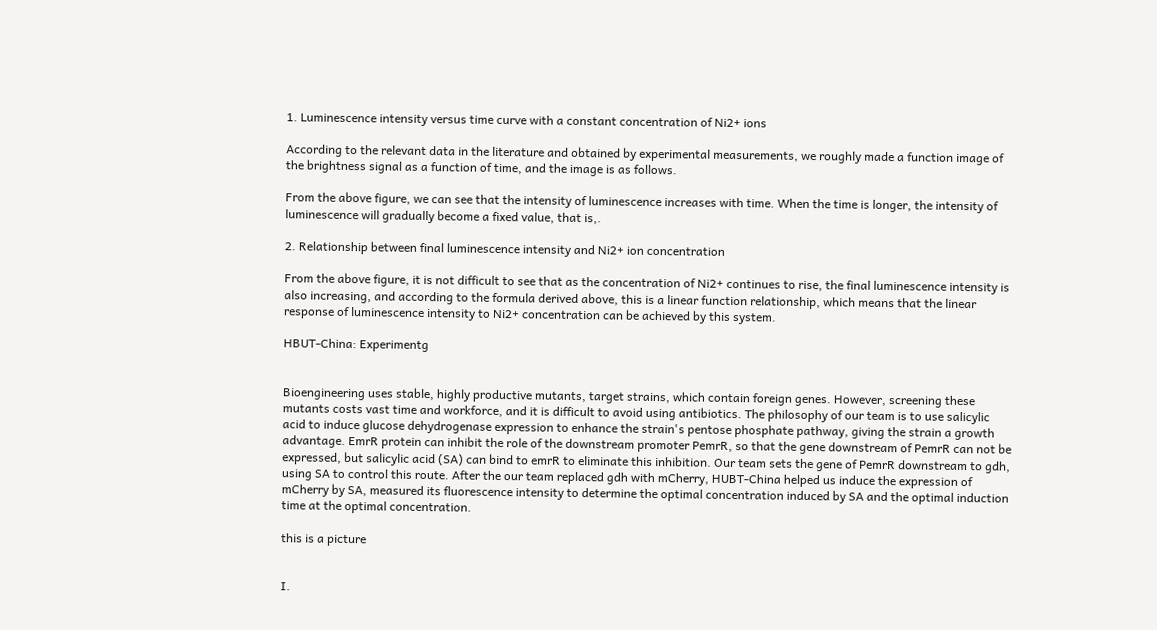1. Luminescence intensity versus time curve with a constant concentration of Ni2+ ions

According to the relevant data in the literature and obtained by experimental measurements, we roughly made a function image of the brightness signal as a function of time, and the image is as follows.

From the above figure, we can see that the intensity of luminescence increases with time. When the time is longer, the intensity of luminescence will gradually become a fixed value, that is,.

2. Relationship between final luminescence intensity and Ni2+ ion concentration

From the above figure, it is not difficult to see that as the concentration of Ni2+ continues to rise, the final luminescence intensity is also increasing, and according to the formula derived above, this is a linear function relationship, which means that the linear response of luminescence intensity to Ni2+ concentration can be achieved by this system.

HBUT-China: Experimentg


Bioengineering uses stable, highly productive mutants, target strains, which contain foreign genes. However, screening these mutants costs vast time and workforce, and it is difficult to avoid using antibiotics. The philosophy of our team is to use salicylic acid to induce glucose dehydrogenase expression to enhance the strain's pentose phosphate pathway, giving the strain a growth advantage. EmrR protein can inhibit the role of the downstream promoter PemrR, so that the gene downstream of PemrR can not be expressed, but salicylic acid (SA) can bind to emrR to eliminate this inhibition. Our team sets the gene of PemrR downstream to gdh, using SA to control this route. After the our team replaced gdh with mCherry, HUBT-China helped us induce the expression of mCherry by SA, measured its fluorescence intensity to determine the optimal concentration induced by SA and the optimal induction time at the optimal concentration.

this is a picture


I.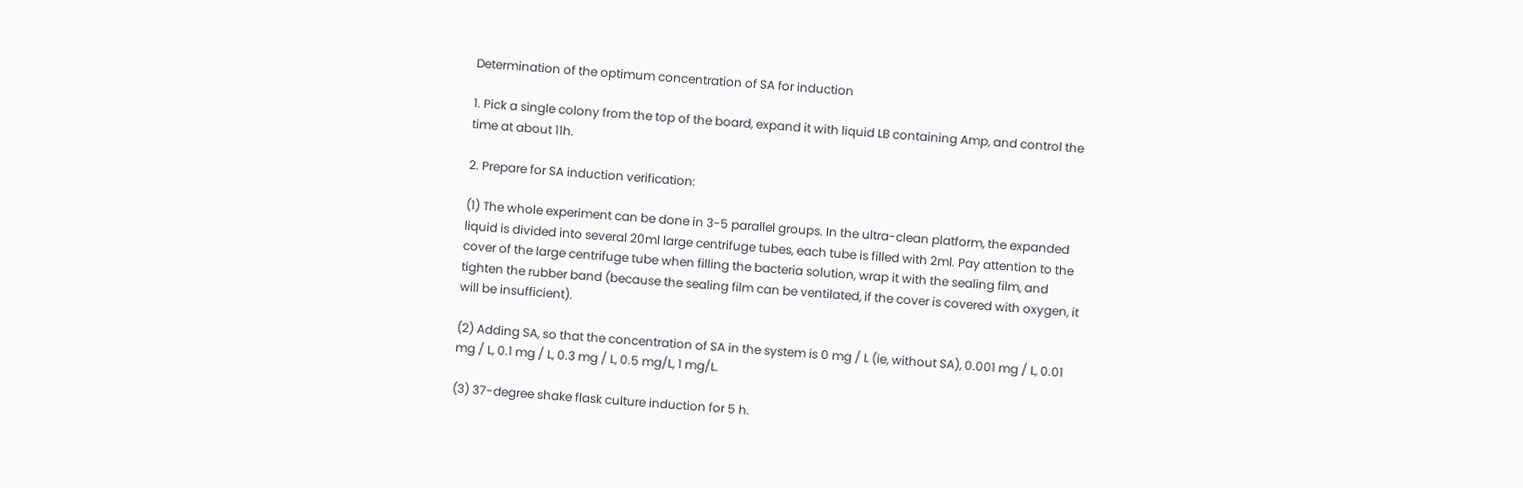Determination of the optimum concentration of SA for induction

1. Pick a single colony from the top of the board, expand it with liquid LB containing Amp, and control the time at about 11h.

2. Prepare for SA induction verification:

(1) The whole experiment can be done in 3-5 parallel groups. In the ultra-clean platform, the expanded liquid is divided into several 20ml large centrifuge tubes, each tube is filled with 2ml. Pay attention to the cover of the large centrifuge tube when filling the bacteria solution, wrap it with the sealing film, and tighten the rubber band (because the sealing film can be ventilated, if the cover is covered with oxygen, it will be insufficient).

(2) Adding SA, so that the concentration of SA in the system is 0 mg / L (ie, without SA), 0.001 mg / L, 0.01 mg / L, 0.1 mg / L, 0.3 mg / L, 0.5 mg/L, 1 mg/L.

(3) 37-degree shake flask culture induction for 5 h.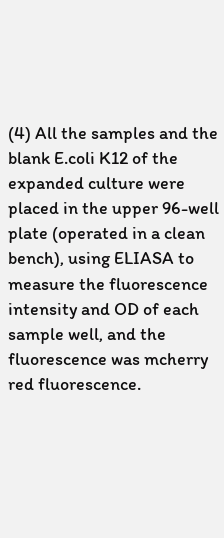(4) All the samples and the blank E.coli K12 of the expanded culture were placed in the upper 96-well plate (operated in a clean bench), using ELIASA to measure the fluorescence intensity and OD of each sample well, and the fluorescence was mcherry red fluorescence.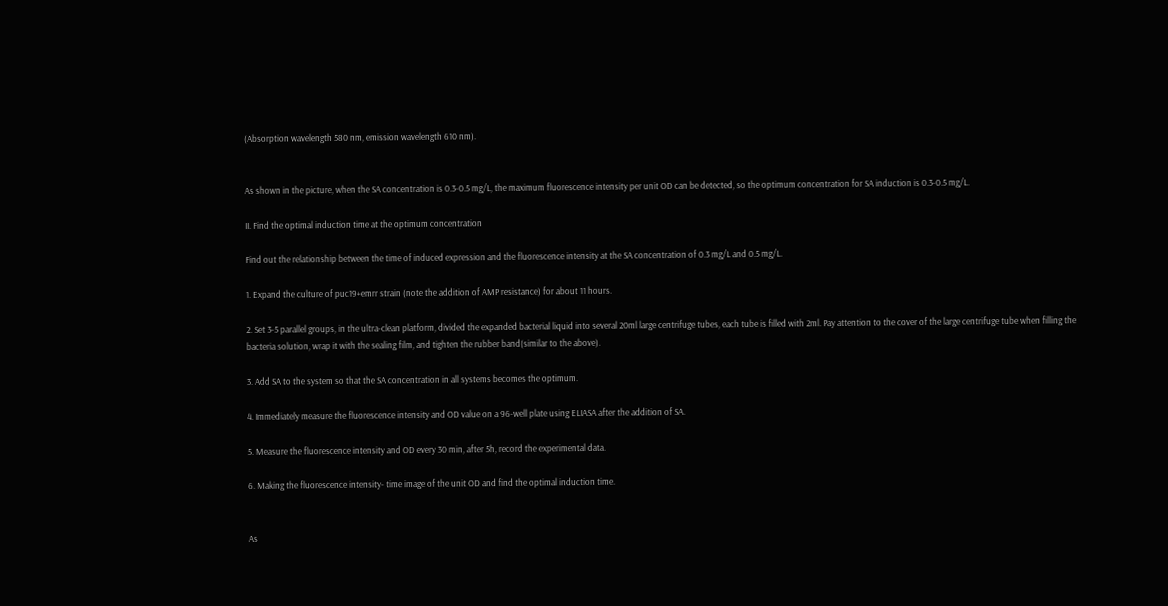(Absorption wavelength 580 nm, emission wavelength 610 nm).


As shown in the picture, when the SA concentration is 0.3-0.5 mg/L, the maximum fluorescence intensity per unit OD can be detected, so the optimum concentration for SA induction is 0.3-0.5 mg/L.

II. Find the optimal induction time at the optimum concentration

Find out the relationship between the time of induced expression and the fluorescence intensity at the SA concentration of 0.3 mg/L and 0.5 mg/L.

1. Expand the culture of puc19+emrr strain (note the addition of AMP resistance) for about 11 hours.

2. Set 3-5 parallel groups, in the ultra-clean platform, divided the expanded bacterial liquid into several 20ml large centrifuge tubes, each tube is filled with 2ml. Pay attention to the cover of the large centrifuge tube when filling the bacteria solution, wrap it with the sealing film, and tighten the rubber band(similar to the above).

3. Add SA to the system so that the SA concentration in all systems becomes the optimum.

4. Immediately measure the fluorescence intensity and OD value on a 96-well plate using ELIASA after the addition of SA.

5. Measure the fluorescence intensity and OD every 30 min, after 5h, record the experimental data.

6. Making the fluorescence intensity- time image of the unit OD and find the optimal induction time.


As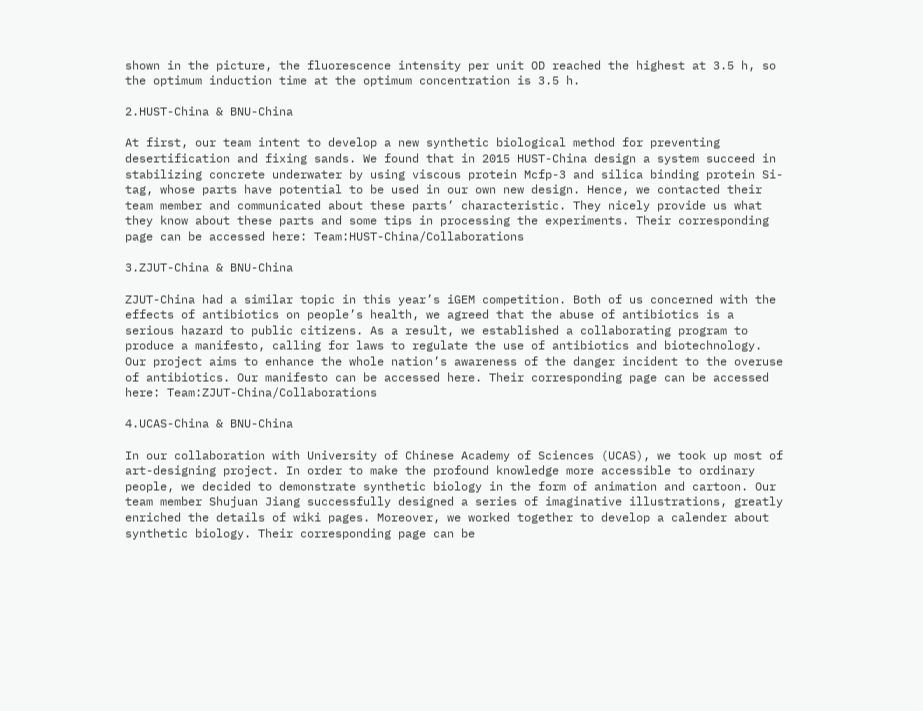shown in the picture, the fluorescence intensity per unit OD reached the highest at 3.5 h, so the optimum induction time at the optimum concentration is 3.5 h.

2.HUST-China & BNU-China

At first, our team intent to develop a new synthetic biological method for preventing desertification and fixing sands. We found that in 2015 HUST-China design a system succeed in stabilizing concrete underwater by using viscous protein Mcfp-3 and silica binding protein Si-tag, whose parts have potential to be used in our own new design. Hence, we contacted their team member and communicated about these parts’ characteristic. They nicely provide us what they know about these parts and some tips in processing the experiments. Their corresponding page can be accessed here: Team:HUST-China/Collaborations

3.ZJUT-China & BNU-China

ZJUT-China had a similar topic in this year’s iGEM competition. Both of us concerned with the effects of antibiotics on people’s health, we agreed that the abuse of antibiotics is a serious hazard to public citizens. As a result, we established a collaborating program to produce a manifesto, calling for laws to regulate the use of antibiotics and biotechnology. Our project aims to enhance the whole nation’s awareness of the danger incident to the overuse of antibiotics. Our manifesto can be accessed here. Their corresponding page can be accessed here: Team:ZJUT-China/Collaborations

4.UCAS-China & BNU-China

In our collaboration with University of Chinese Academy of Sciences (UCAS), we took up most of art-designing project. In order to make the profound knowledge more accessible to ordinary people, we decided to demonstrate synthetic biology in the form of animation and cartoon. Our team member Shujuan Jiang successfully designed a series of imaginative illustrations, greatly enriched the details of wiki pages. Moreover, we worked together to develop a calender about synthetic biology. Their corresponding page can be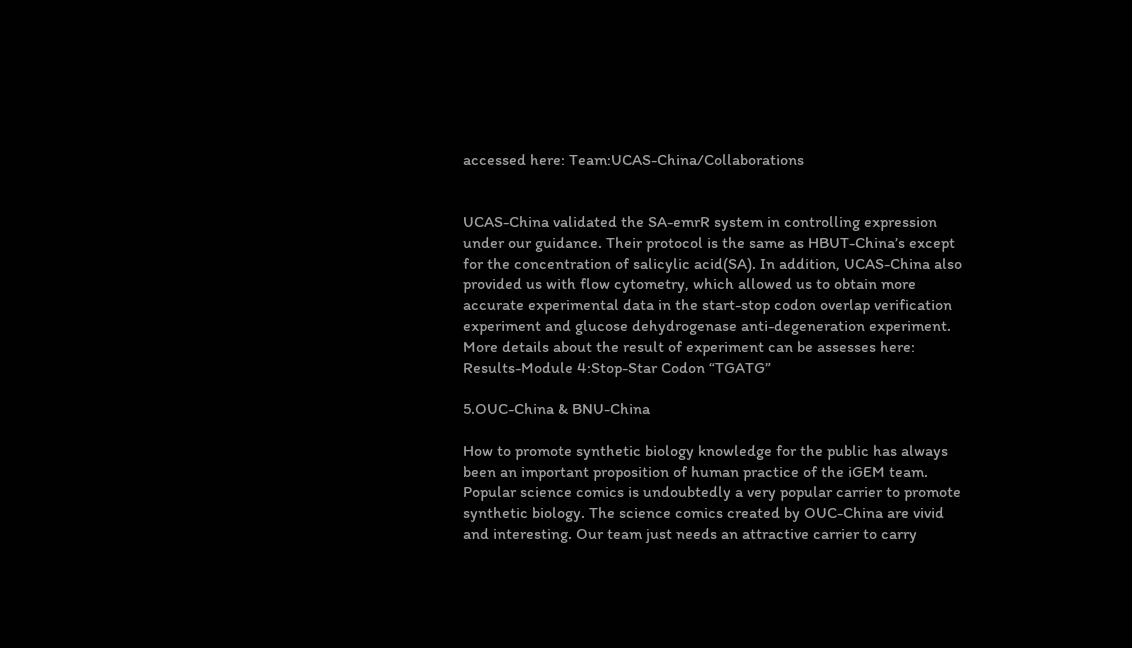accessed here: Team:UCAS-China/Collaborations


UCAS-China validated the SA-emrR system in controlling expression under our guidance. Their protocol is the same as HBUT-China’s except for the concentration of salicylic acid(SA). In addition, UCAS-China also provided us with flow cytometry, which allowed us to obtain more accurate experimental data in the start-stop codon overlap verification experiment and glucose dehydrogenase anti-degeneration experiment. More details about the result of experiment can be assesses here: Results-Module 4:Stop-Star Codon “TGATG”

5.OUC-China & BNU-China

How to promote synthetic biology knowledge for the public has always been an important proposition of human practice of the iGEM team. Popular science comics is undoubtedly a very popular carrier to promote synthetic biology. The science comics created by OUC-China are vivid and interesting. Our team just needs an attractive carrier to carry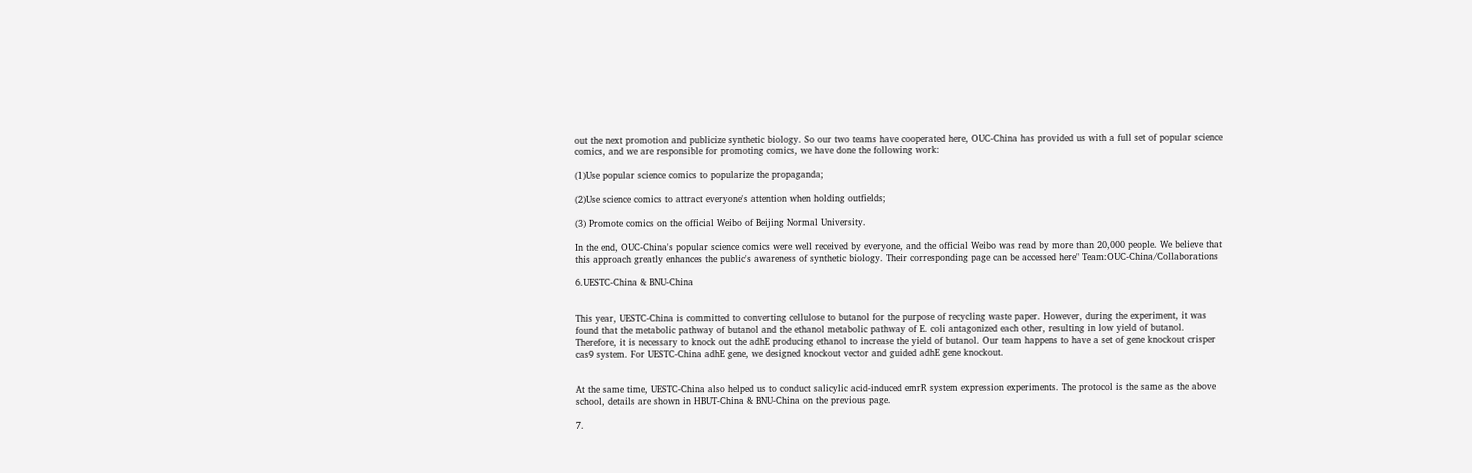out the next promotion and publicize synthetic biology. So our two teams have cooperated here, OUC-China has provided us with a full set of popular science comics, and we are responsible for promoting comics, we have done the following work:

(1)Use popular science comics to popularize the propaganda;

(2)Use science comics to attract everyone's attention when holding outfields;

(3) Promote comics on the official Weibo of Beijing Normal University.

In the end, OUC-China's popular science comics were well received by everyone, and the official Weibo was read by more than 20,000 people. We believe that this approach greatly enhances the public's awareness of synthetic biology. Their corresponding page can be accessed here" Team:OUC-China/Collaborations

6.UESTC-China & BNU-China


This year, UESTC-China is committed to converting cellulose to butanol for the purpose of recycling waste paper. However, during the experiment, it was found that the metabolic pathway of butanol and the ethanol metabolic pathway of E. coli antagonized each other, resulting in low yield of butanol. Therefore, it is necessary to knock out the adhE producing ethanol to increase the yield of butanol. Our team happens to have a set of gene knockout crisper cas9 system. For UESTC-China adhE gene, we designed knockout vector and guided adhE gene knockout.


At the same time, UESTC-China also helped us to conduct salicylic acid-induced emrR system expression experiments. The protocol is the same as the above school, details are shown in HBUT-China & BNU-China on the previous page.

7.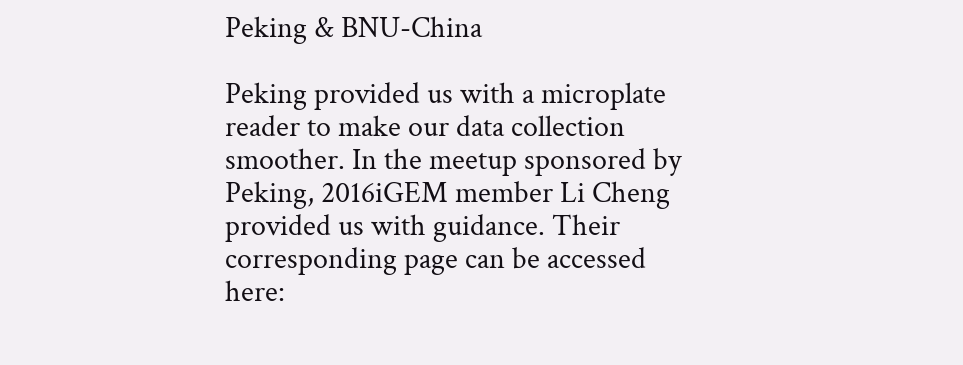Peking & BNU-China

Peking provided us with a microplate reader to make our data collection smoother. In the meetup sponsored by Peking, 2016iGEM member Li Cheng provided us with guidance. Their corresponding page can be accessed here: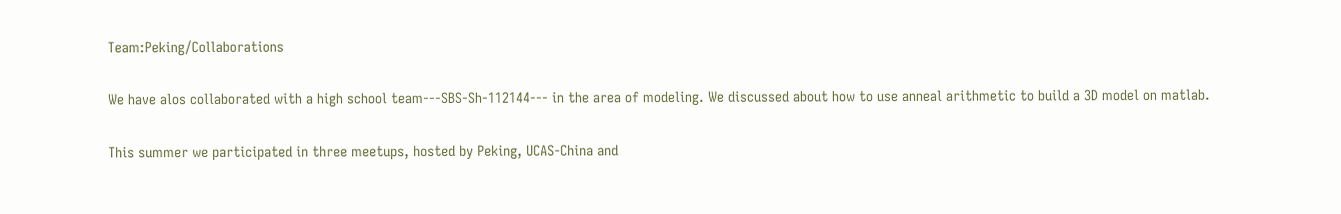Team:Peking/Collaborations

We have alos collaborated with a high school team---SBS-Sh-112144--- in the area of modeling. We discussed about how to use anneal arithmetic to build a 3D model on matlab.

This summer we participated in three meetups, hosted by Peking, UCAS-China and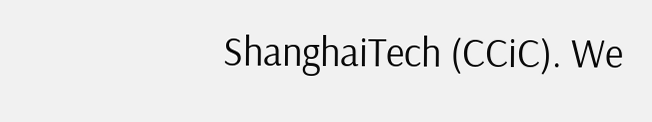ShanghaiTech (CCiC). We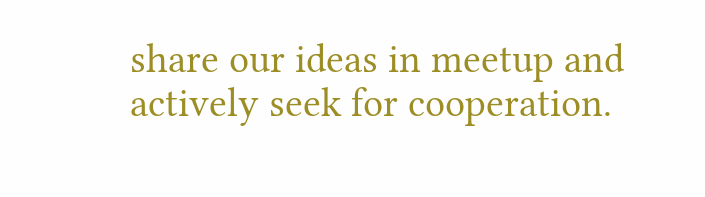share our ideas in meetup and actively seek for cooperation.